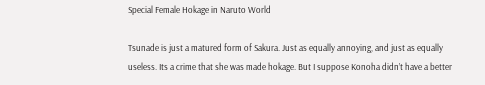Special Female Hokage in Naruto World

Tsunade is just a matured form of Sakura. Just as equally annoying, and just as equally useless. Its a crime that she was made hokage. But I suppose Konoha didn’t have a better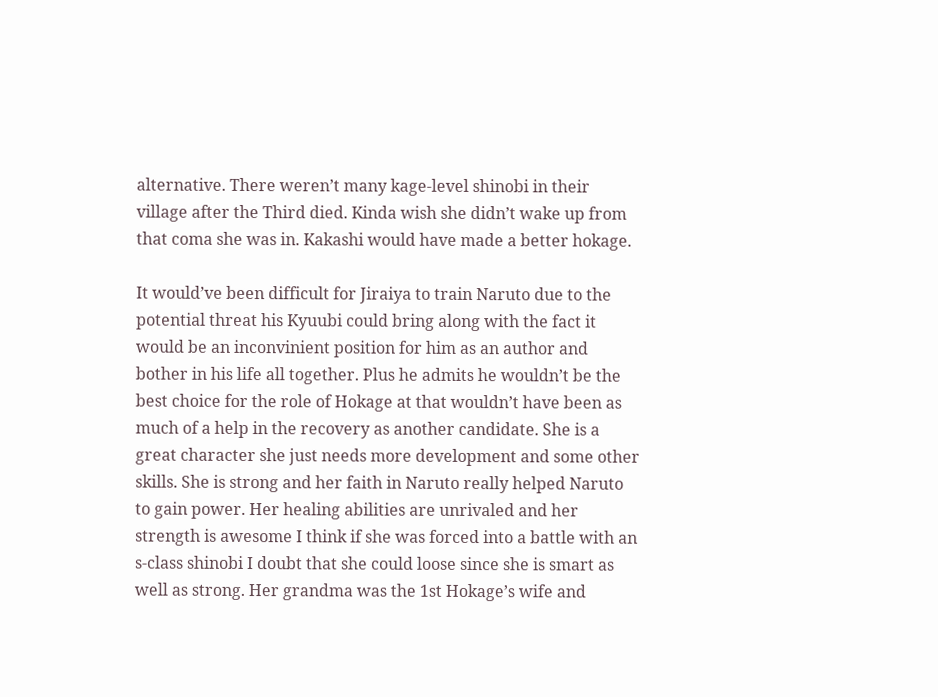alternative. There weren’t many kage-level shinobi in their village after the Third died. Kinda wish she didn’t wake up from that coma she was in. Kakashi would have made a better hokage.

It would’ve been difficult for Jiraiya to train Naruto due to the potential threat his Kyuubi could bring along with the fact it would be an inconvinient position for him as an author and bother in his life all together. Plus he admits he wouldn’t be the best choice for the role of Hokage at that wouldn’t have been as much of a help in the recovery as another candidate. She is a great character she just needs more development and some other skills. She is strong and her faith in Naruto really helped Naruto to gain power. Her healing abilities are unrivaled and her strength is awesome I think if she was forced into a battle with an s-class shinobi I doubt that she could loose since she is smart as well as strong. Her grandma was the 1st Hokage’s wife and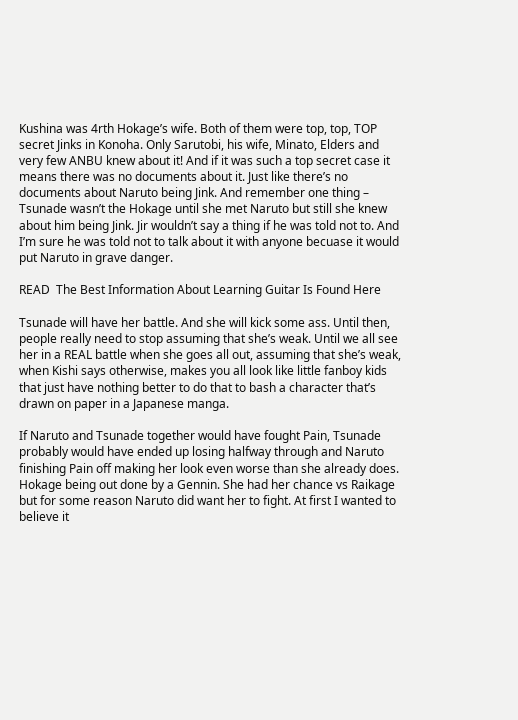Kushina was 4rth Hokage’s wife. Both of them were top, top, TOP secret Jinks in Konoha. Only Sarutobi, his wife, Minato, Elders and very few ANBU knew about it! And if it was such a top secret case it means there was no documents about it. Just like there’s no documents about Naruto being Jink. And remember one thing – Tsunade wasn’t the Hokage until she met Naruto but still she knew about him being Jink. Jir wouldn’t say a thing if he was told not to. And I’m sure he was told not to talk about it with anyone becuase it would put Naruto in grave danger.

READ  The Best Information About Learning Guitar Is Found Here

Tsunade will have her battle. And she will kick some ass. Until then, people really need to stop assuming that she’s weak. Until we all see her in a REAL battle when she goes all out, assuming that she’s weak, when Kishi says otherwise, makes you all look like little fanboy kids that just have nothing better to do that to bash a character that’s drawn on paper in a Japanese manga.

If Naruto and Tsunade together would have fought Pain, Tsunade probably would have ended up losing halfway through and Naruto finishing Pain off making her look even worse than she already does. Hokage being out done by a Gennin. She had her chance vs Raikage but for some reason Naruto did want her to fight. At first I wanted to believe it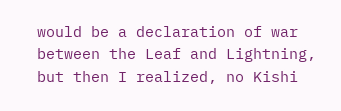would be a declaration of war between the Leaf and Lightning, but then I realized, no Kishi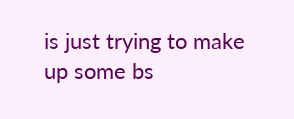is just trying to make up some bs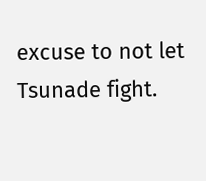excuse to not let Tsunade fight.